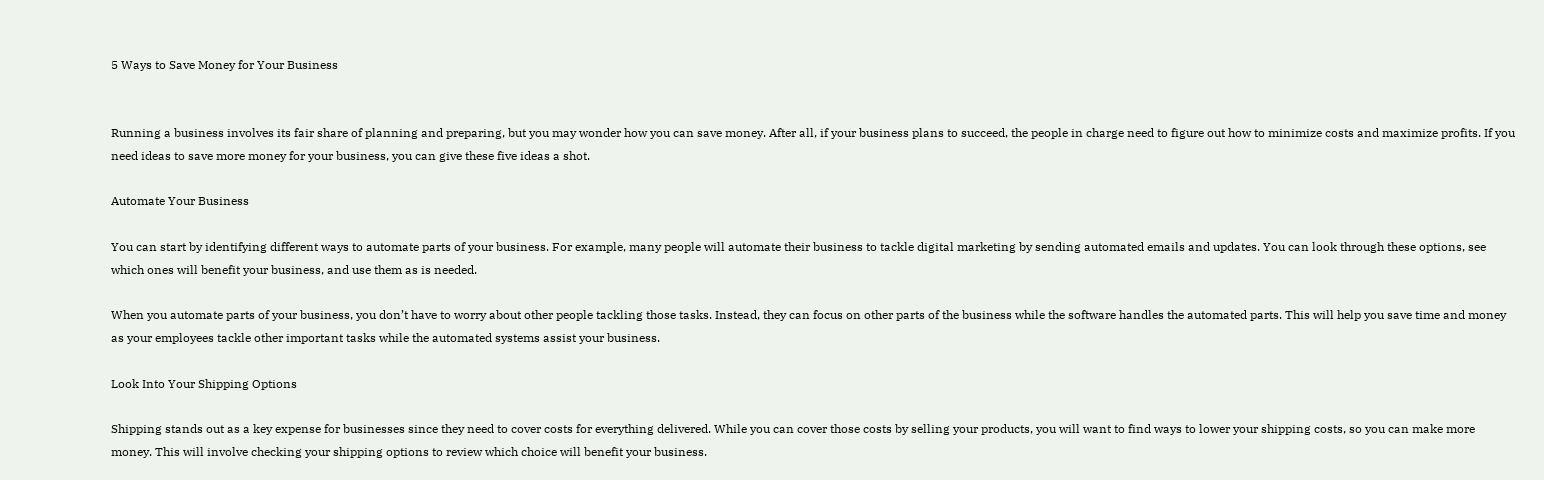5 Ways to Save Money for Your Business


Running a business involves its fair share of planning and preparing, but you may wonder how you can save money. After all, if your business plans to succeed, the people in charge need to figure out how to minimize costs and maximize profits. If you need ideas to save more money for your business, you can give these five ideas a shot.

Automate Your Business

You can start by identifying different ways to automate parts of your business. For example, many people will automate their business to tackle digital marketing by sending automated emails and updates. You can look through these options, see which ones will benefit your business, and use them as is needed.

When you automate parts of your business, you don’t have to worry about other people tackling those tasks. Instead, they can focus on other parts of the business while the software handles the automated parts. This will help you save time and money as your employees tackle other important tasks while the automated systems assist your business.

Look Into Your Shipping Options

Shipping stands out as a key expense for businesses since they need to cover costs for everything delivered. While you can cover those costs by selling your products, you will want to find ways to lower your shipping costs, so you can make more money. This will involve checking your shipping options to review which choice will benefit your business.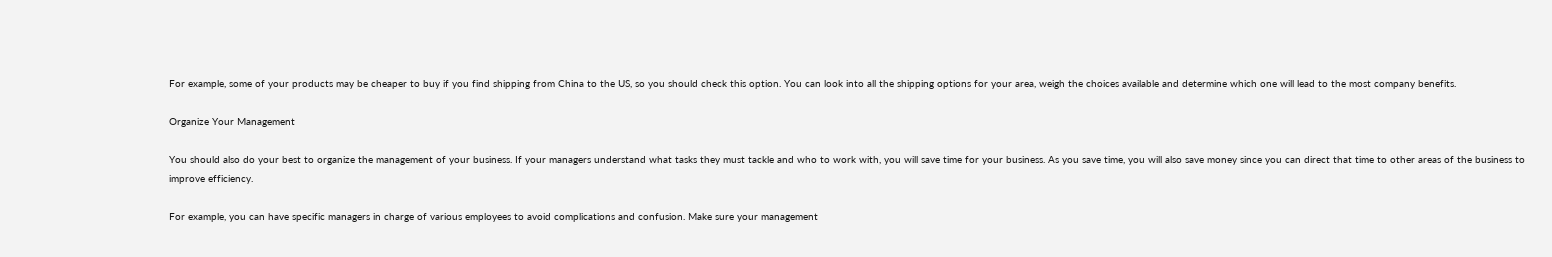For example, some of your products may be cheaper to buy if you find shipping from China to the US, so you should check this option. You can look into all the shipping options for your area, weigh the choices available and determine which one will lead to the most company benefits.

Organize Your Management

You should also do your best to organize the management of your business. If your managers understand what tasks they must tackle and who to work with, you will save time for your business. As you save time, you will also save money since you can direct that time to other areas of the business to improve efficiency.

For example, you can have specific managers in charge of various employees to avoid complications and confusion. Make sure your management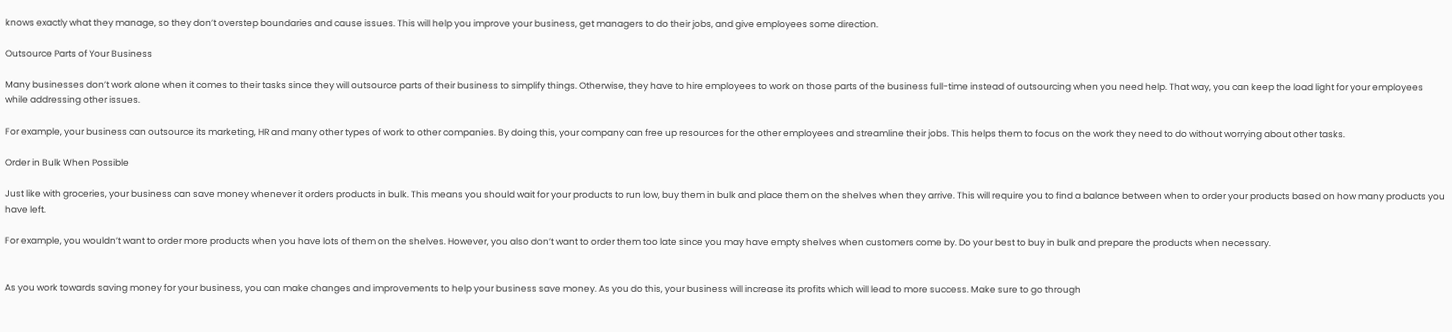knows exactly what they manage, so they don’t overstep boundaries and cause issues. This will help you improve your business, get managers to do their jobs, and give employees some direction.

Outsource Parts of Your Business

Many businesses don’t work alone when it comes to their tasks since they will outsource parts of their business to simplify things. Otherwise, they have to hire employees to work on those parts of the business full-time instead of outsourcing when you need help. That way, you can keep the load light for your employees while addressing other issues.

For example, your business can outsource its marketing, HR and many other types of work to other companies. By doing this, your company can free up resources for the other employees and streamline their jobs. This helps them to focus on the work they need to do without worrying about other tasks.

Order in Bulk When Possible

Just like with groceries, your business can save money whenever it orders products in bulk. This means you should wait for your products to run low, buy them in bulk and place them on the shelves when they arrive. This will require you to find a balance between when to order your products based on how many products you have left.

For example, you wouldn’t want to order more products when you have lots of them on the shelves. However, you also don’t want to order them too late since you may have empty shelves when customers come by. Do your best to buy in bulk and prepare the products when necessary.


As you work towards saving money for your business, you can make changes and improvements to help your business save money. As you do this, your business will increase its profits which will lead to more success. Make sure to go through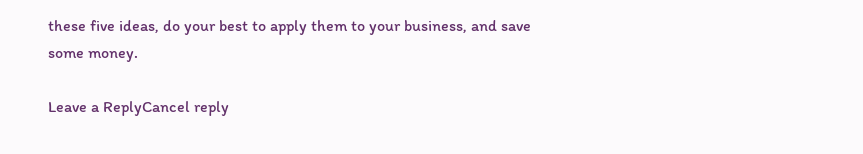these five ideas, do your best to apply them to your business, and save some money.

Leave a ReplyCancel reply